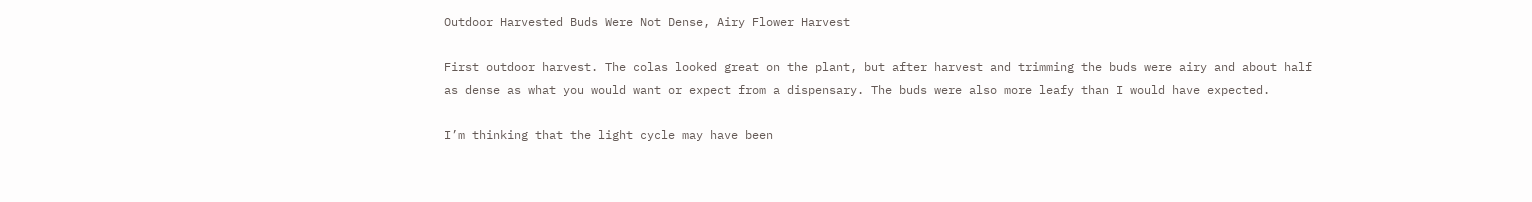Outdoor Harvested Buds Were Not Dense, Airy Flower Harvest

First outdoor harvest. The colas looked great on the plant, but after harvest and trimming the buds were airy and about half as dense as what you would want or expect from a dispensary. The buds were also more leafy than I would have expected.

I’m thinking that the light cycle may have been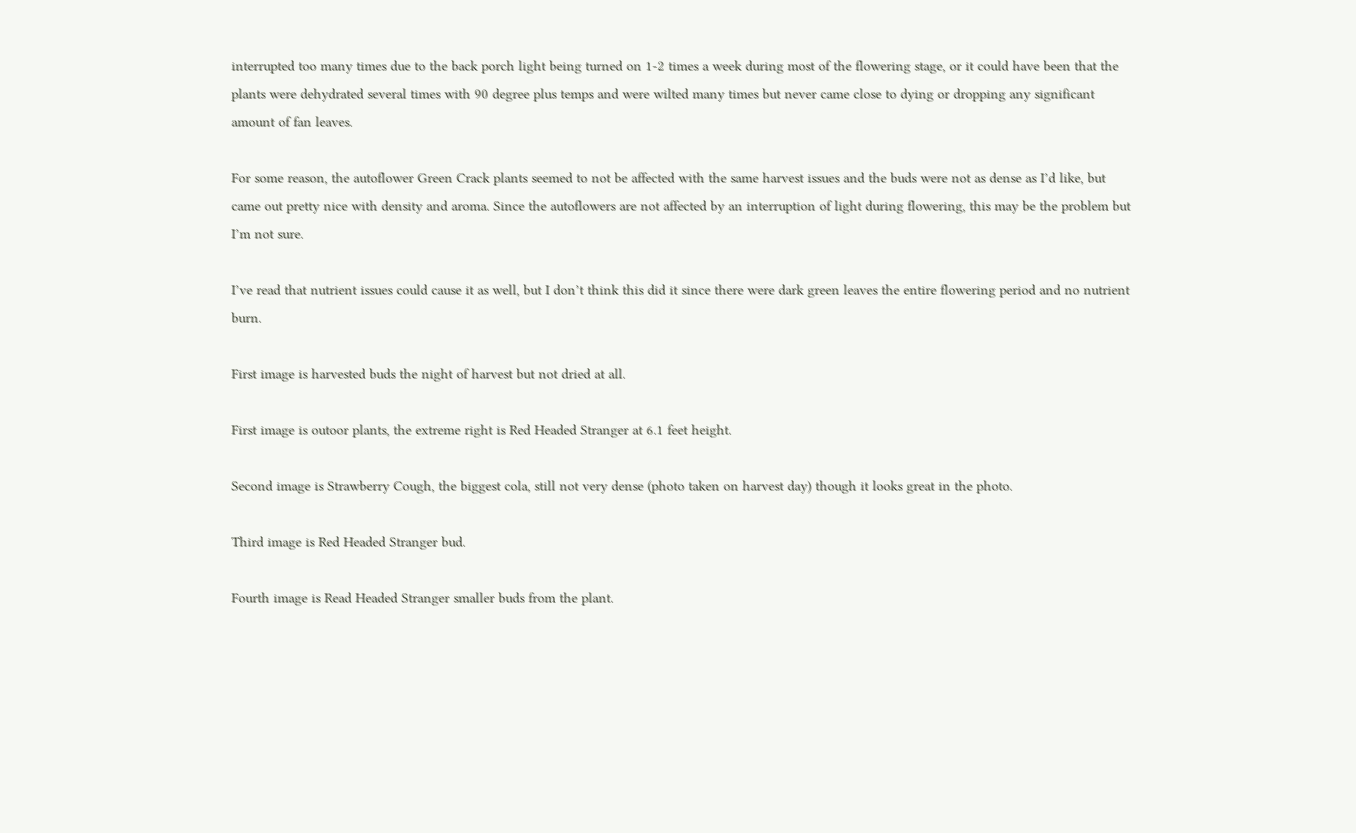interrupted too many times due to the back porch light being turned on 1-2 times a week during most of the flowering stage, or it could have been that the plants were dehydrated several times with 90 degree plus temps and were wilted many times but never came close to dying or dropping any significant amount of fan leaves.

For some reason, the autoflower Green Crack plants seemed to not be affected with the same harvest issues and the buds were not as dense as I’d like, but came out pretty nice with density and aroma. Since the autoflowers are not affected by an interruption of light during flowering, this may be the problem but I’m not sure.

I’ve read that nutrient issues could cause it as well, but I don’t think this did it since there were dark green leaves the entire flowering period and no nutrient burn.

First image is harvested buds the night of harvest but not dried at all.

First image is outoor plants, the extreme right is Red Headed Stranger at 6.1 feet height.

Second image is Strawberry Cough, the biggest cola, still not very dense (photo taken on harvest day) though it looks great in the photo.

Third image is Red Headed Stranger bud.

Fourth image is Read Headed Stranger smaller buds from the plant.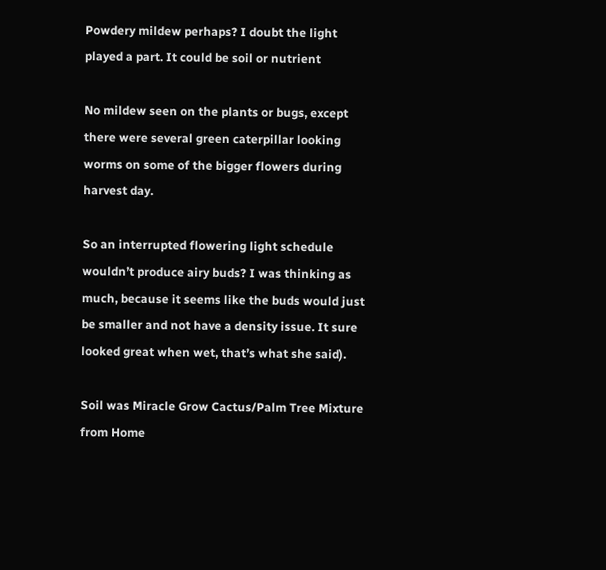Powdery mildew perhaps? I doubt the light played a part. It could be soil or nutrient

No mildew seen on the plants or bugs, except there were several green caterpillar looking worms on some of the bigger flowers during harvest day.

So an interrupted flowering light schedule wouldn’t produce airy buds? I was thinking as much, because it seems like the buds would just be smaller and not have a density issue. It sure looked great when wet, that’s what she said).

Soil was Miracle Grow Cactus/Palm Tree Mixture from Home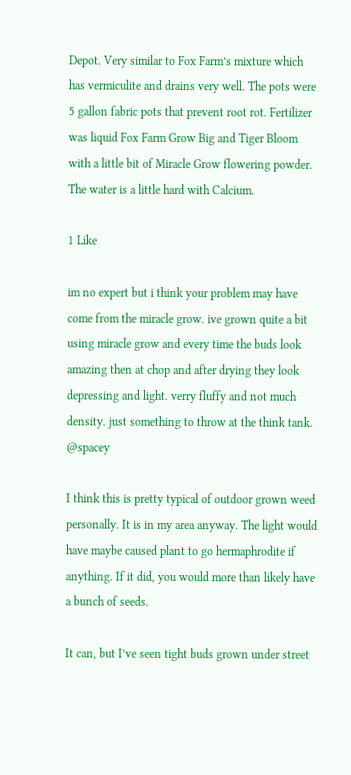Depot. Very similar to Fox Farm’s mixture which has vermiculite and drains very well. The pots were 5 gallon fabric pots that prevent root rot. Fertilizer was liquid Fox Farm Grow Big and Tiger Bloom with a little bit of Miracle Grow flowering powder. The water is a little hard with Calcium.

1 Like

im no expert but i think your problem may have come from the miracle grow. ive grown quite a bit using miracle grow and every time the buds look amazing then at chop and after drying they look depressing and light. verry fluffy and not much density. just something to throw at the think tank. @spacey

I think this is pretty typical of outdoor grown weed personally. It is in my area anyway. The light would have maybe caused plant to go hermaphrodite if anything. If it did, you would more than likely have a bunch of seeds.

It can, but I’ve seen tight buds grown under street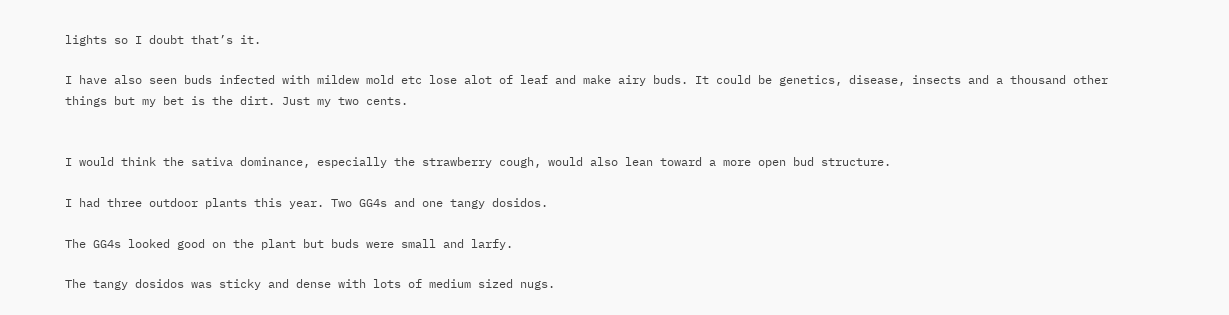lights so I doubt that’s it.

I have also seen buds infected with mildew mold etc lose alot of leaf and make airy buds. It could be genetics, disease, insects and a thousand other things but my bet is the dirt. Just my two cents.


I would think the sativa dominance, especially the strawberry cough, would also lean toward a more open bud structure.

I had three outdoor plants this year. Two GG4s and one tangy dosidos.

The GG4s looked good on the plant but buds were small and larfy.

The tangy dosidos was sticky and dense with lots of medium sized nugs.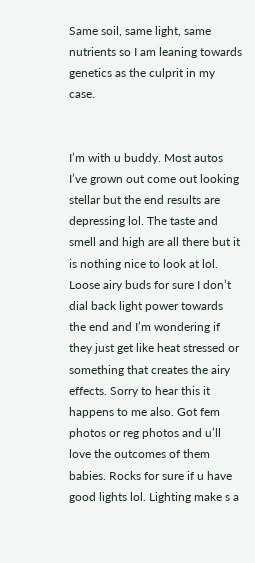Same soil, same light, same nutrients so I am leaning towards genetics as the culprit in my case.


I’m with u buddy. Most autos I’ve grown out come out looking stellar but the end results are depressing lol. The taste and smell and high are all there but it is nothing nice to look at lol. Loose airy buds for sure I don’t dial back light power towards the end and I’m wondering if they just get like heat stressed or something that creates the airy effects. Sorry to hear this it happens to me also. Got fem photos or reg photos and u’ll love the outcomes of them babies. Rocks for sure if u have good lights lol. Lighting make s a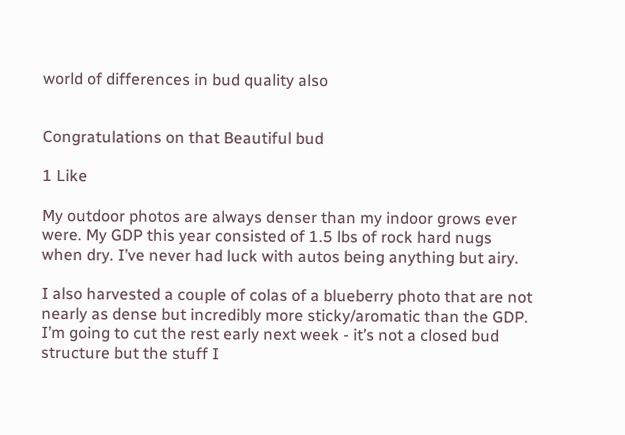world of differences in bud quality also


Congratulations on that Beautiful bud

1 Like

My outdoor photos are always denser than my indoor grows ever were. My GDP this year consisted of 1.5 lbs of rock hard nugs when dry. I’ve never had luck with autos being anything but airy.

I also harvested a couple of colas of a blueberry photo that are not nearly as dense but incredibly more sticky/aromatic than the GDP. I’m going to cut the rest early next week - it’s not a closed bud structure but the stuff I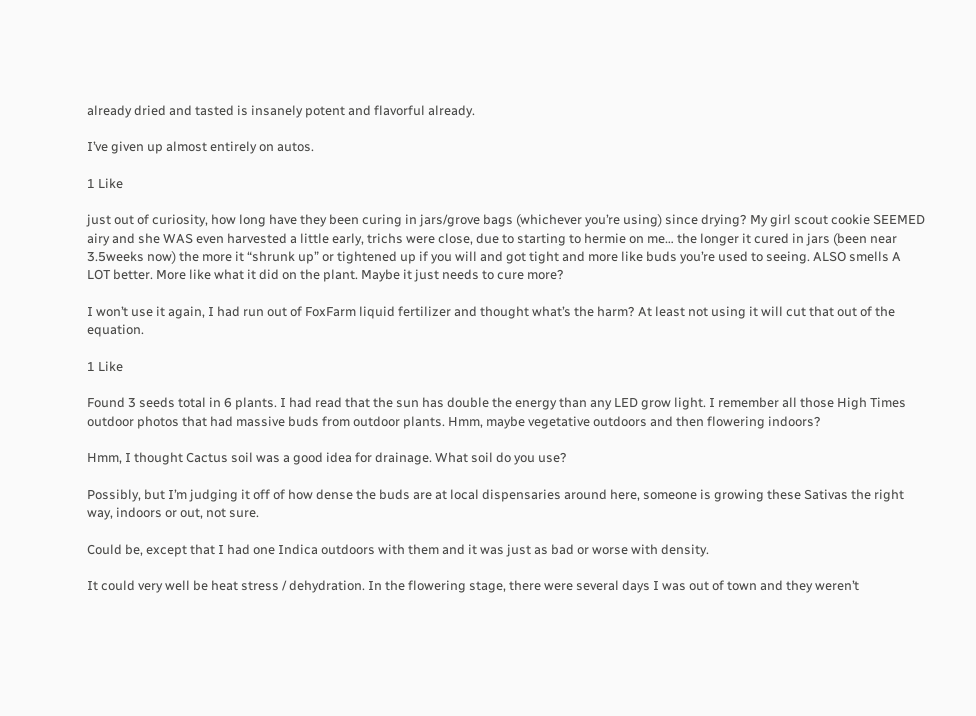already dried and tasted is insanely potent and flavorful already.

I’ve given up almost entirely on autos.

1 Like

just out of curiosity, how long have they been curing in jars/grove bags (whichever you’re using) since drying? My girl scout cookie SEEMED airy and she WAS even harvested a little early, trichs were close, due to starting to hermie on me… the longer it cured in jars (been near 3.5weeks now) the more it “shrunk up” or tightened up if you will and got tight and more like buds you’re used to seeing. ALSO smells A LOT better. More like what it did on the plant. Maybe it just needs to cure more?

I won’t use it again, I had run out of FoxFarm liquid fertilizer and thought what’s the harm? At least not using it will cut that out of the equation.

1 Like

Found 3 seeds total in 6 plants. I had read that the sun has double the energy than any LED grow light. I remember all those High Times outdoor photos that had massive buds from outdoor plants. Hmm, maybe vegetative outdoors and then flowering indoors?

Hmm, I thought Cactus soil was a good idea for drainage. What soil do you use?

Possibly, but I’m judging it off of how dense the buds are at local dispensaries around here, someone is growing these Sativas the right way, indoors or out, not sure.

Could be, except that I had one Indica outdoors with them and it was just as bad or worse with density.

It could very well be heat stress / dehydration. In the flowering stage, there were several days I was out of town and they weren’t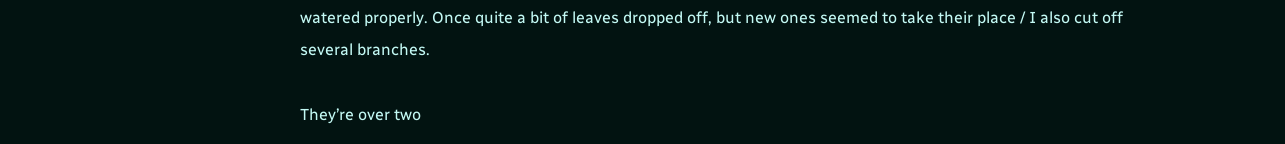watered properly. Once quite a bit of leaves dropped off, but new ones seemed to take their place / I also cut off several branches.

They’re over two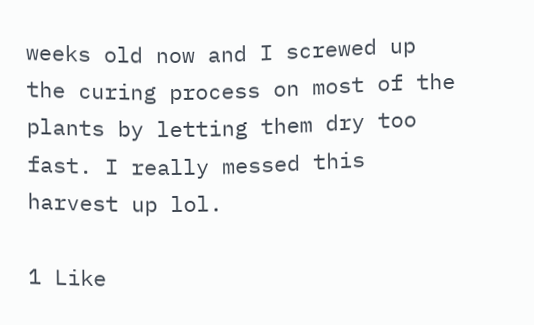weeks old now and I screwed up the curing process on most of the plants by letting them dry too fast. I really messed this harvest up lol.

1 Like